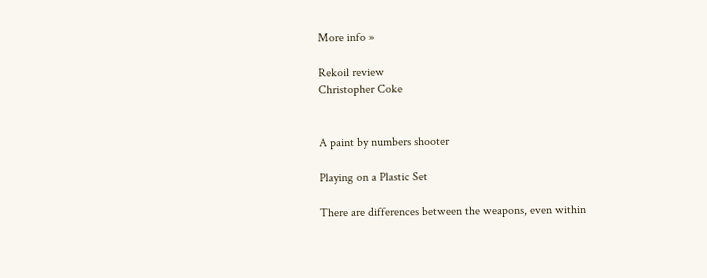More info »

Rekoil review
Christopher Coke


A paint by numbers shooter

Playing on a Plastic Set

There are differences between the weapons, even within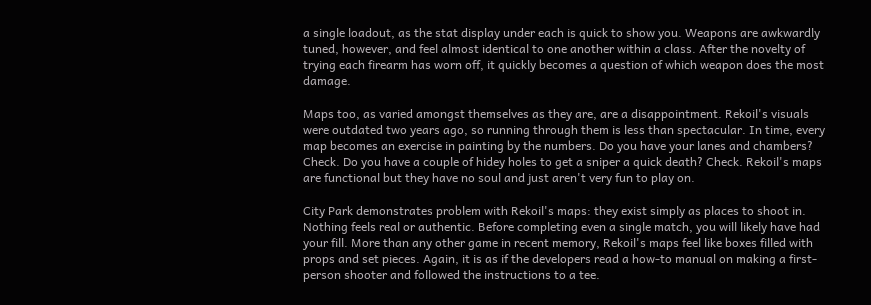a single loadout, as the stat display under each is quick to show you. Weapons are awkwardly tuned, however, and feel almost identical to one another within a class. After the novelty of trying each firearm has worn off, it quickly becomes a question of which weapon does the most damage.

Maps too, as varied amongst themselves as they are, are a disappointment. Rekoil's visuals were outdated two years ago, so running through them is less than spectacular. In time, every map becomes an exercise in painting by the numbers. Do you have your lanes and chambers? Check. Do you have a couple of hidey holes to get a sniper a quick death? Check. Rekoil's maps are functional but they have no soul and just aren't very fun to play on.

City Park demonstrates problem with Rekoil's maps: they exist simply as places to shoot in. Nothing feels real or authentic. Before completing even a single match, you will likely have had your fill. More than any other game in recent memory, Rekoil's maps feel like boxes filled with props and set pieces. Again, it is as if the developers read a how-to manual on making a first-person shooter and followed the instructions to a tee.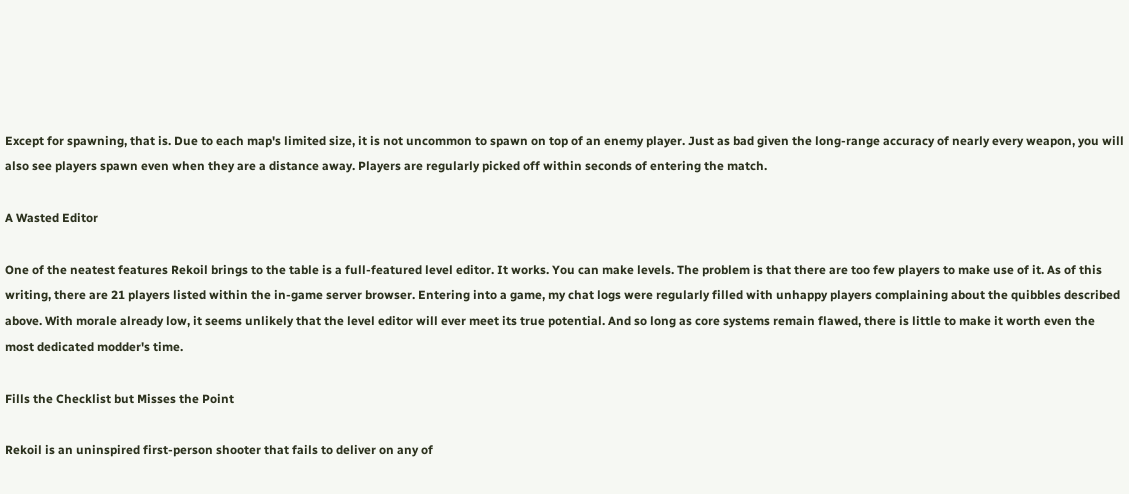Except for spawning, that is. Due to each map's limited size, it is not uncommon to spawn on top of an enemy player. Just as bad given the long-range accuracy of nearly every weapon, you will also see players spawn even when they are a distance away. Players are regularly picked off within seconds of entering the match.

A Wasted Editor

One of the neatest features Rekoil brings to the table is a full-featured level editor. It works. You can make levels. The problem is that there are too few players to make use of it. As of this writing, there are 21 players listed within the in-game server browser. Entering into a game, my chat logs were regularly filled with unhappy players complaining about the quibbles described above. With morale already low, it seems unlikely that the level editor will ever meet its true potential. And so long as core systems remain flawed, there is little to make it worth even the most dedicated modder's time.

Fills the Checklist but Misses the Point

Rekoil is an uninspired first-person shooter that fails to deliver on any of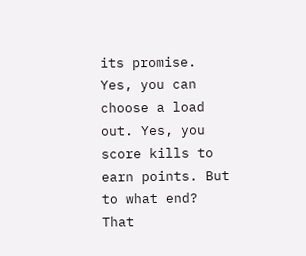its promise. Yes, you can choose a load out. Yes, you score kills to earn points. But to what end? That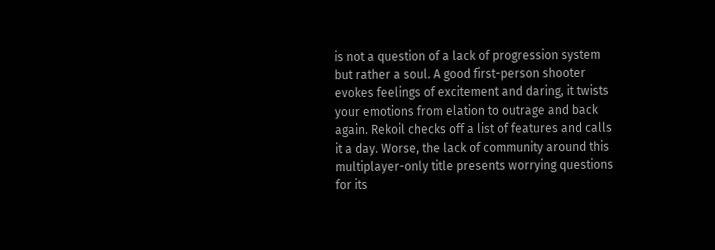is not a question of a lack of progression system but rather a soul. A good first-person shooter evokes feelings of excitement and daring, it twists your emotions from elation to outrage and back again. Rekoil checks off a list of features and calls it a day. Worse, the lack of community around this multiplayer-only title presents worrying questions for its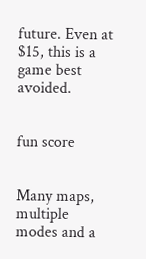future. Even at $15, this is a game best avoided.


fun score


Many maps, multiple modes and a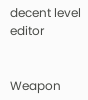decent level editor


Weapon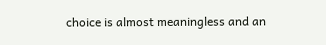choice is almost meaningless and an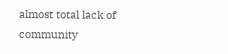almost total lack of community